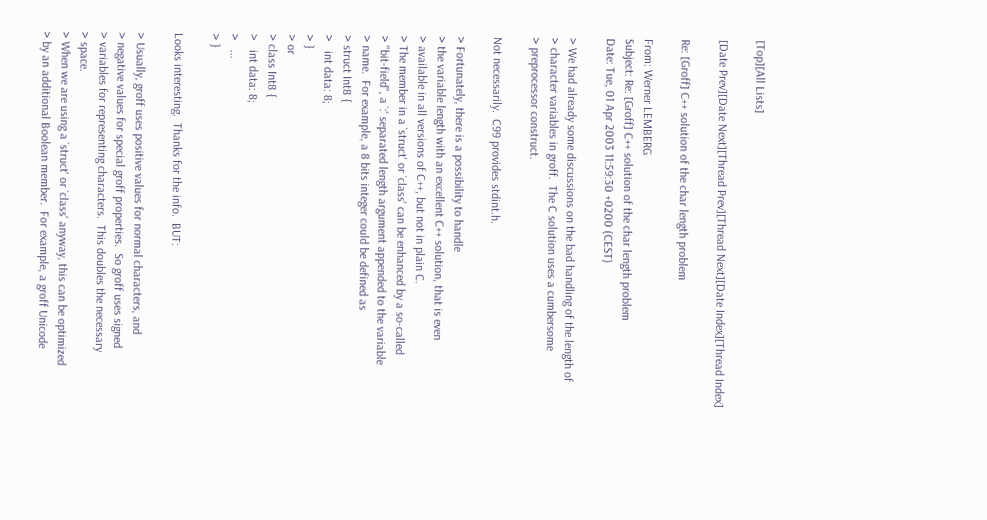[Top][All Lists]

[Date Prev][Date Next][Thread Prev][Thread Next][Date Index][Thread Index]

Re: [Groff] C++ solution of the char length problem

From: Werner LEMBERG
Subject: Re: [Groff] C++ solution of the char length problem
Date: Tue, 01 Apr 2003 11:59:30 +0200 (CEST)

> We had already some discussions on the bad handling of the length of
> character variables in groff.  The C solution uses a cumbersome
> preprocessor construct.

Not necessarily.  C99 provides stdint.h.

> Fortunately, there is a possibility to handle
> the variable length with an excellent C++ solution, that is even
> available in all versions of C++, but not in plain C.
> The member in a `struct' or `class' can be enhanced by a so-called
> "bit-field", a `:' separated length argument appended to the variable
> name.  For example, a 8 bits integer could be defined as
> struct Int8 {
>   int data: 8;
> }
> or
> class Int8 {
>   int data: 8;
>   ...
> }

Looks interesting.  Thanks for the info.  BUT:

> Usually, groff uses positive values for normal characters, and
> negative values for special groff properties.  So groff uses signed
> variables for representing characters.  This doubles the necessary
> space.
> When we are using a `struct' or `class' anyway, this can be optimized
> by an additional Boolean member.  For example, a groff Unicode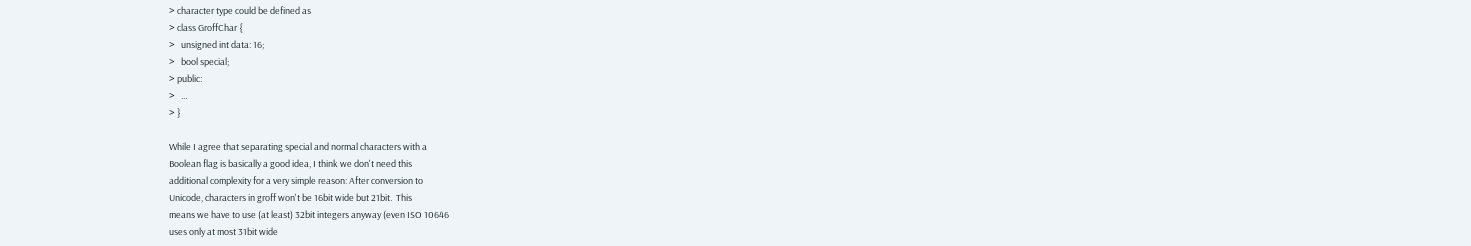> character type could be defined as
> class GroffChar {
>   unsigned int data: 16;
>   bool special;
> public:
>   ...
> }

While I agree that separating special and normal characters with a
Boolean flag is basically a good idea, I think we don't need this
additional complexity for a very simple reason: After conversion to
Unicode, characters in groff won't be 16bit wide but 21bit.  This
means we have to use (at least) 32bit integers anyway (even ISO 10646
uses only at most 31bit wide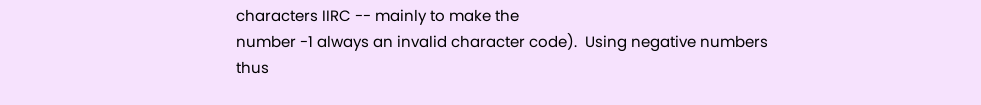characters IIRC -- mainly to make the
number -1 always an invalid character code).  Using negative numbers
thus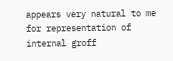appears very natural to me for representation of internal groff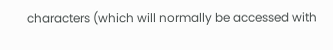characters (which will normally be accessed with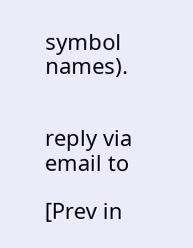symbol names).


reply via email to

[Prev in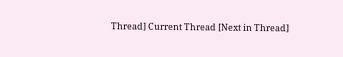Thread] Current Thread [Next in Thread]